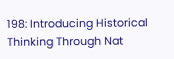198: Introducing Historical Thinking Through Nat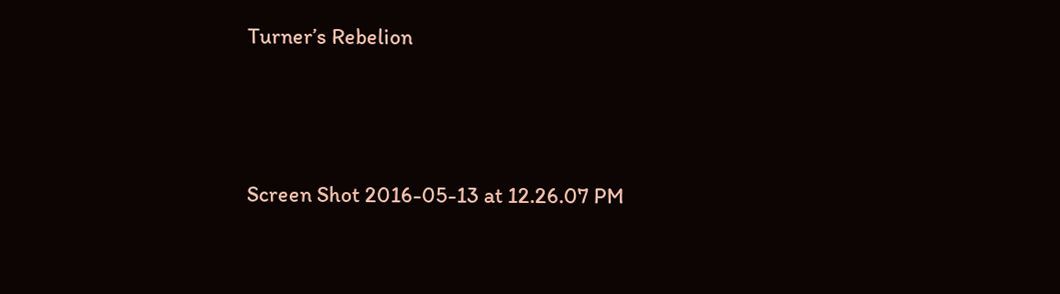Turner’s Rebelion





Screen Shot 2016-05-13 at 12.26.07 PM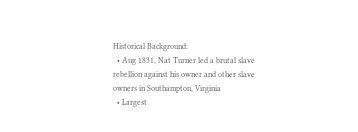Historical Background:
  • Aug 1831, Nat Turner led a brutal slave rebellion against his owner and other slave owners in Southampton, Virginia
  • Largest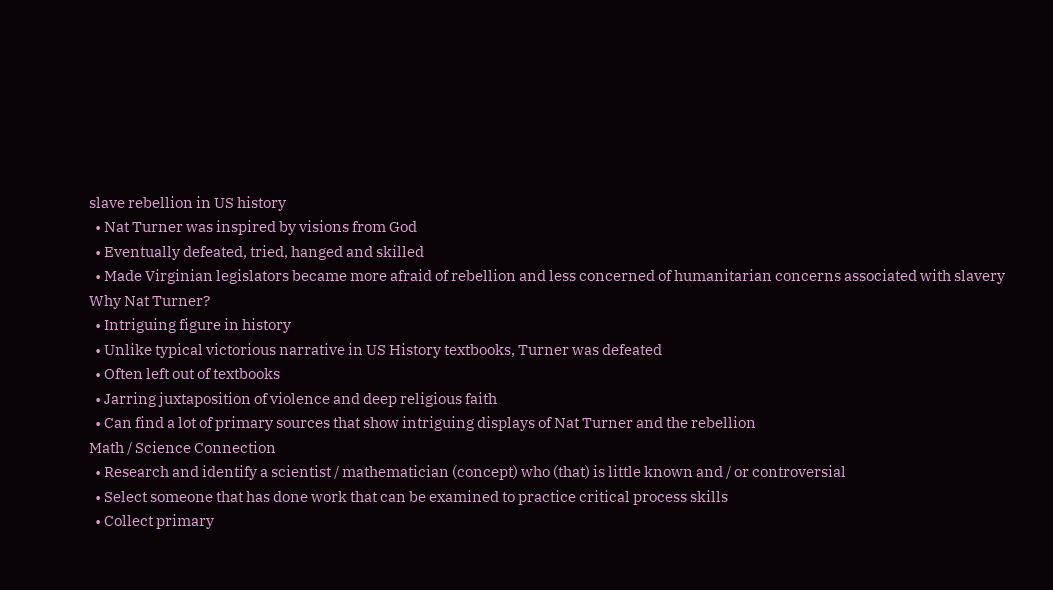slave rebellion in US history
  • Nat Turner was inspired by visions from God
  • Eventually defeated, tried, hanged and skilled
  • Made Virginian legislators became more afraid of rebellion and less concerned of humanitarian concerns associated with slavery
Why Nat Turner?
  • Intriguing figure in history
  • Unlike typical victorious narrative in US History textbooks, Turner was defeated
  • Often left out of textbooks
  • Jarring juxtaposition of violence and deep religious faith
  • Can find a lot of primary sources that show intriguing displays of Nat Turner and the rebellion
Math / Science Connection
  • Research and identify a scientist / mathematician (concept) who (that) is little known and / or controversial
  • Select someone that has done work that can be examined to practice critical process skills
  • Collect primary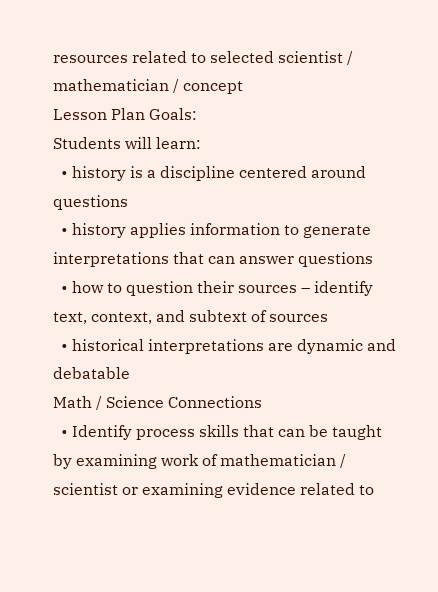resources related to selected scientist / mathematician / concept
Lesson Plan Goals:
Students will learn:
  • history is a discipline centered around questions
  • history applies information to generate interpretations that can answer questions
  • how to question their sources – identify text, context, and subtext of sources
  • historical interpretations are dynamic and debatable
Math / Science Connections
  • Identify process skills that can be taught by examining work of mathematician / scientist or examining evidence related to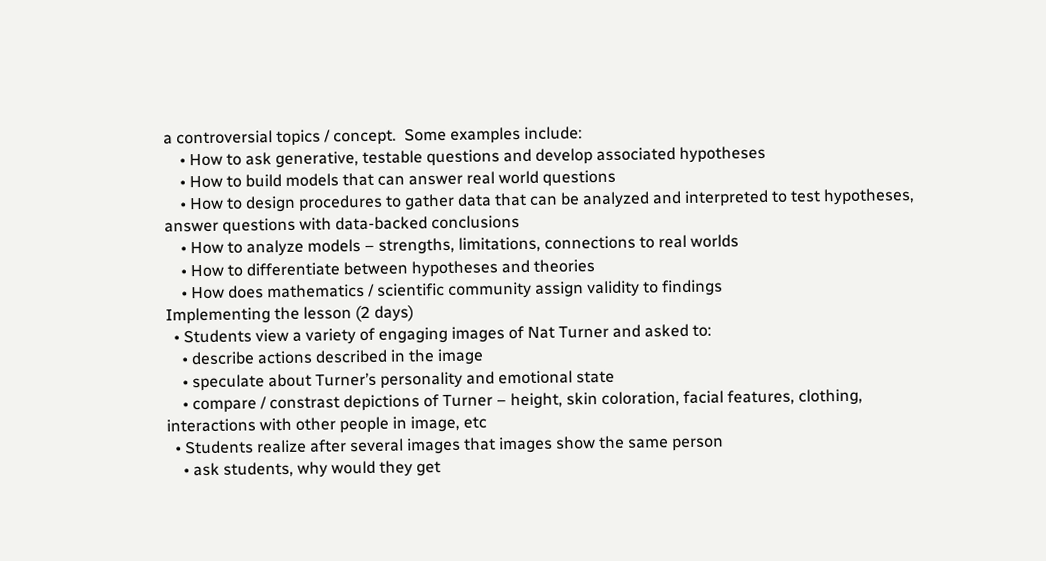a controversial topics / concept.  Some examples include:
    • How to ask generative, testable questions and develop associated hypotheses
    • How to build models that can answer real world questions
    • How to design procedures to gather data that can be analyzed and interpreted to test hypotheses, answer questions with data-backed conclusions
    • How to analyze models – strengths, limitations, connections to real worlds
    • How to differentiate between hypotheses and theories
    • How does mathematics / scientific community assign validity to findings
Implementing the lesson (2 days)
  • Students view a variety of engaging images of Nat Turner and asked to:
    • describe actions described in the image
    • speculate about Turner’s personality and emotional state
    • compare / constrast depictions of Turner – height, skin coloration, facial features, clothing, interactions with other people in image, etc
  • Students realize after several images that images show the same person
    • ask students, why would they get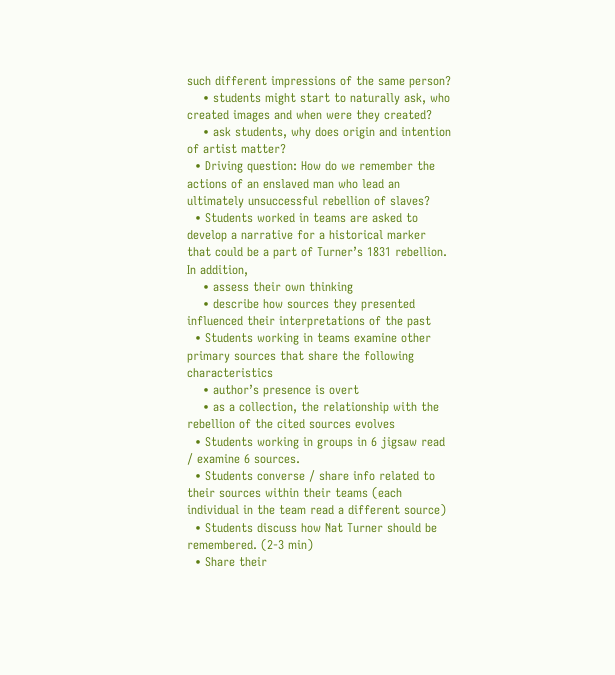such different impressions of the same person?
    • students might start to naturally ask, who created images and when were they created?
    • ask students, why does origin and intention of artist matter?
  • Driving question: How do we remember the actions of an enslaved man who lead an ultimately unsuccessful rebellion of slaves?
  • Students worked in teams are asked to develop a narrative for a historical marker that could be a part of Turner’s 1831 rebellion. In addition,
    • assess their own thinking
    • describe how sources they presented influenced their interpretations of the past
  • Students working in teams examine other primary sources that share the following characteristics
    • author’s presence is overt
    • as a collection, the relationship with the rebellion of the cited sources evolves
  • Students working in groups in 6 jigsaw read / examine 6 sources.
  • Students converse / share info related to their sources within their teams (each individual in the team read a different source)
  • Students discuss how Nat Turner should be remembered. (2-3 min)
  • Share their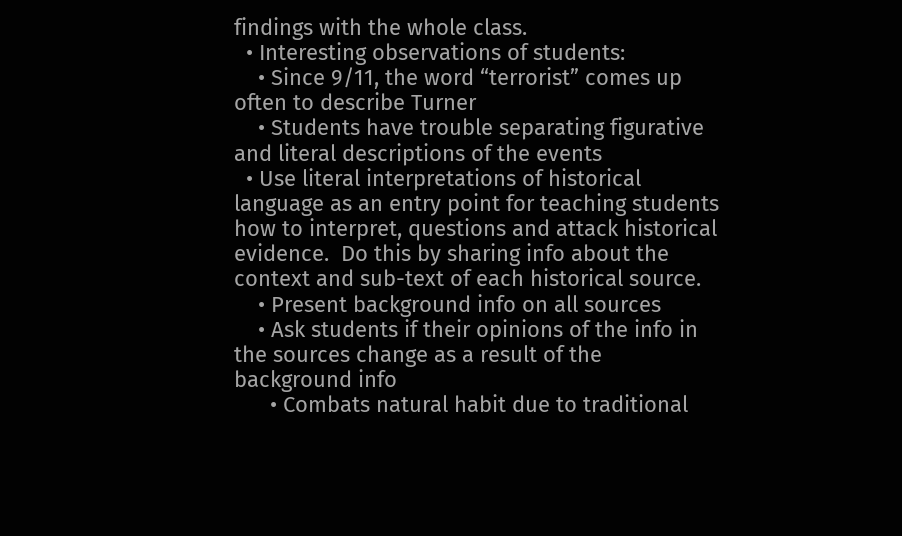findings with the whole class.
  • Interesting observations of students:
    • Since 9/11, the word “terrorist” comes up often to describe Turner
    • Students have trouble separating figurative and literal descriptions of the events
  • Use literal interpretations of historical language as an entry point for teaching students how to interpret, questions and attack historical evidence.  Do this by sharing info about the context and sub-text of each historical source.
    • Present background info on all sources
    • Ask students if their opinions of the info in the sources change as a result of the background info
      • Combats natural habit due to traditional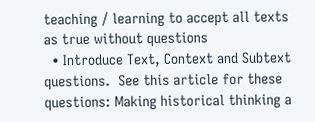teaching / learning to accept all texts as true without questions
  • Introduce Text, Context and Subtext questions.  See this article for these questions: Making historical thinking a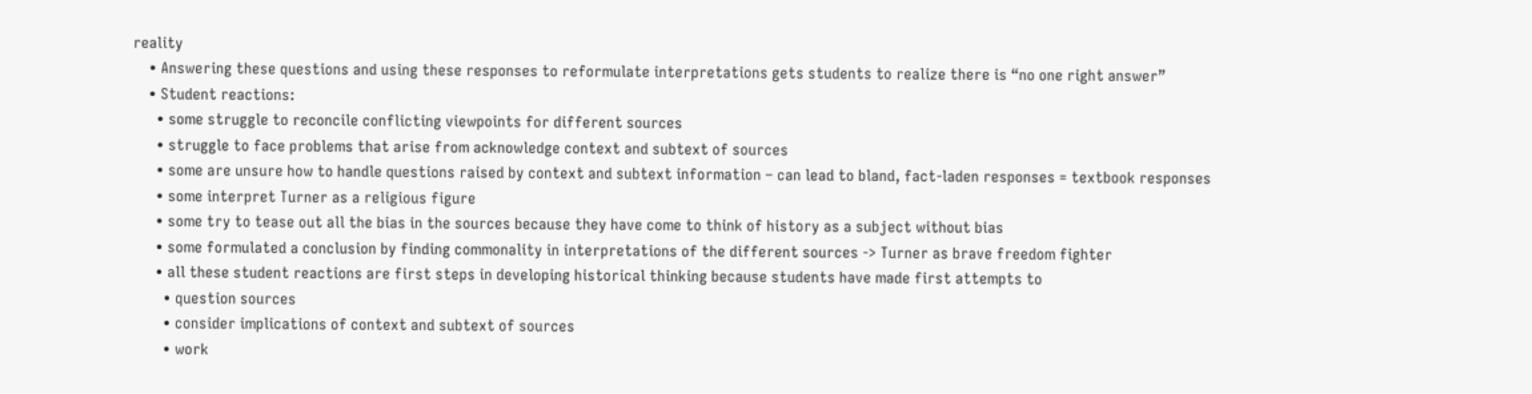reality
    • Answering these questions and using these responses to reformulate interpretations gets students to realize there is “no one right answer”
    • Student reactions:
      • some struggle to reconcile conflicting viewpoints for different sources
      • struggle to face problems that arise from acknowledge context and subtext of sources
      • some are unsure how to handle questions raised by context and subtext information – can lead to bland, fact-laden responses = textbook responses
      • some interpret Turner as a religious figure
      • some try to tease out all the bias in the sources because they have come to think of history as a subject without bias
      • some formulated a conclusion by finding commonality in interpretations of the different sources -> Turner as brave freedom fighter
      • all these student reactions are first steps in developing historical thinking because students have made first attempts to
        • question sources
        • consider implications of context and subtext of sources
        • work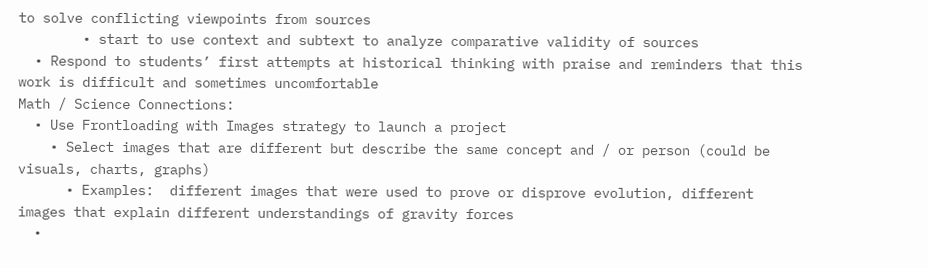to solve conflicting viewpoints from sources
        • start to use context and subtext to analyze comparative validity of sources
  • Respond to students’ first attempts at historical thinking with praise and reminders that this work is difficult and sometimes uncomfortable
Math / Science Connections:
  • Use Frontloading with Images strategy to launch a project
    • Select images that are different but describe the same concept and / or person (could be visuals, charts, graphs)
      • Examples:  different images that were used to prove or disprove evolution, different images that explain different understandings of gravity forces
  •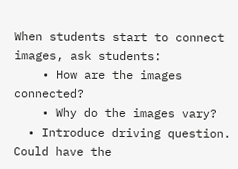When students start to connect images, ask students:
    • How are the images connected?
    • Why do the images vary?
  • Introduce driving question.  Could have the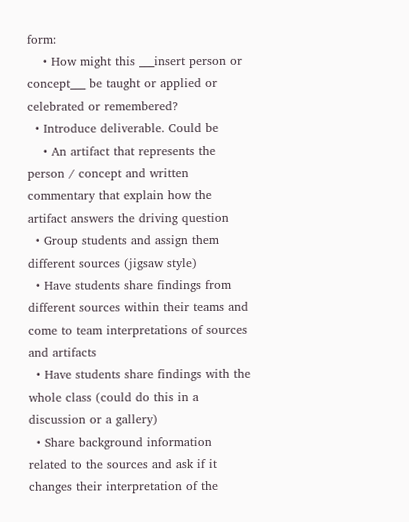form:
    • How might this ___insert person or concept___ be taught or applied or celebrated or remembered?
  • Introduce deliverable. Could be
    • An artifact that represents the person / concept and written commentary that explain how the artifact answers the driving question
  • Group students and assign them different sources (jigsaw style)
  • Have students share findings from different sources within their teams and come to team interpretations of sources and artifacts
  • Have students share findings with the whole class (could do this in a discussion or a gallery)
  • Share background information related to the sources and ask if it changes their interpretation of the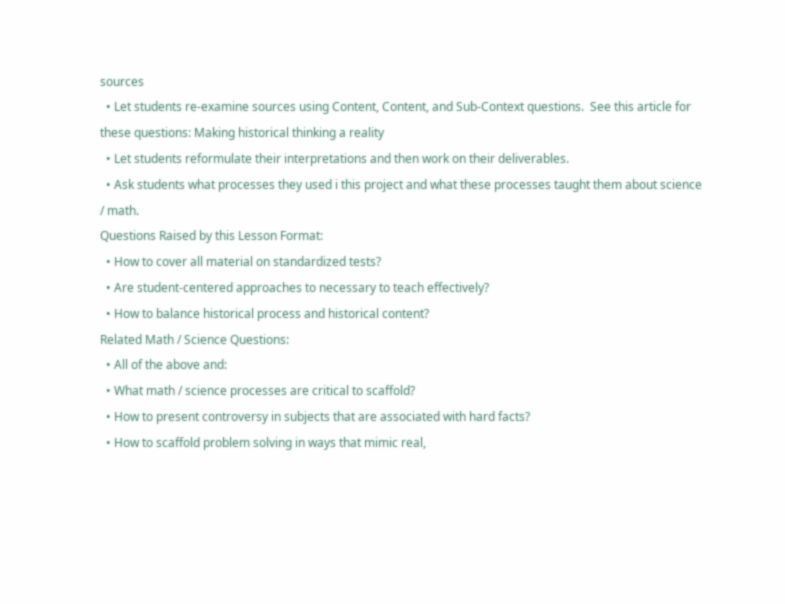sources
  • Let students re-examine sources using Content, Content, and Sub-Context questions.  See this article for these questions: Making historical thinking a reality
  • Let students reformulate their interpretations and then work on their deliverables.
  • Ask students what processes they used i this project and what these processes taught them about science / math.
Questions Raised by this Lesson Format:
  • How to cover all material on standardized tests?
  • Are student-centered approaches to necessary to teach effectively?
  • How to balance historical process and historical content?
Related Math / Science Questions:
  • All of the above and:
  • What math / science processes are critical to scaffold?
  • How to present controversy in subjects that are associated with hard facts?
  • How to scaffold problem solving in ways that mimic real,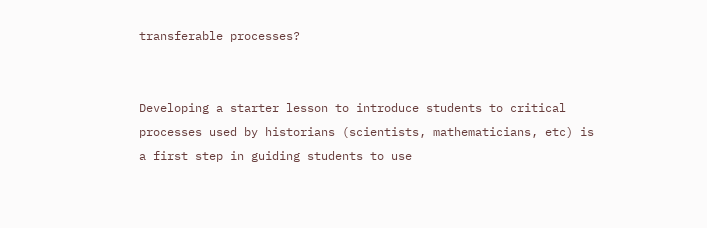transferable processes?


Developing a starter lesson to introduce students to critical processes used by historians (scientists, mathematicians, etc) is a first step in guiding students to use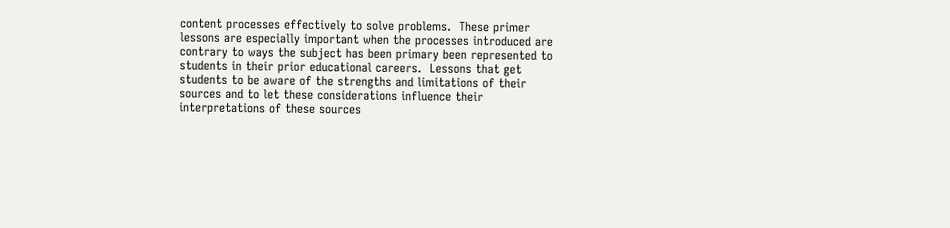content processes effectively to solve problems.  These primer lessons are especially important when the processes introduced are contrary to ways the subject has been primary been represented to students in their prior educational careers.  Lessons that get students to be aware of the strengths and limitations of their sources and to let these considerations influence their interpretations of these sources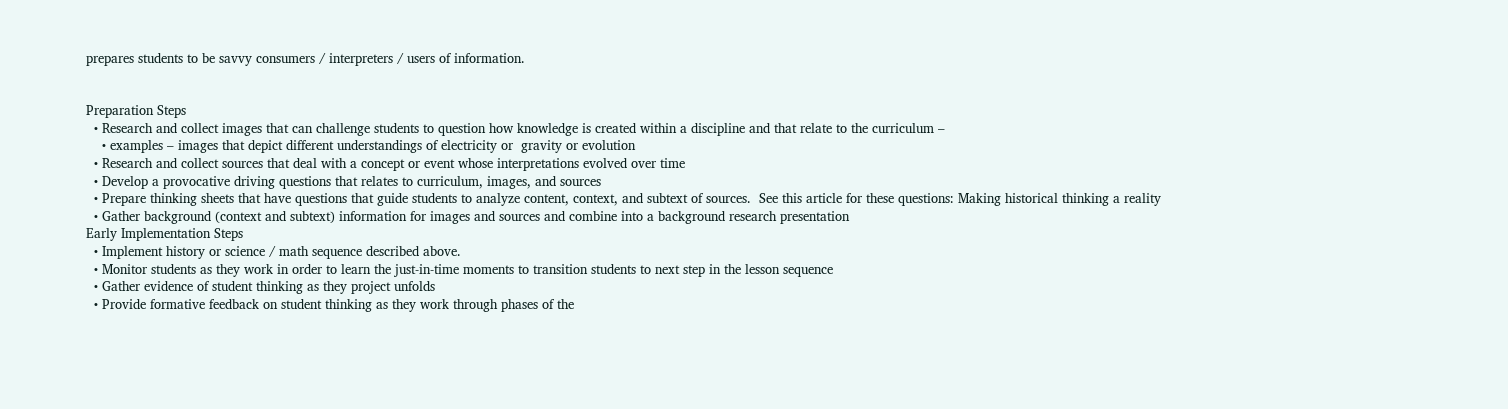prepares students to be savvy consumers / interpreters / users of information.


Preparation Steps
  • Research and collect images that can challenge students to question how knowledge is created within a discipline and that relate to the curriculum –
    • examples – images that depict different understandings of electricity or  gravity or evolution
  • Research and collect sources that deal with a concept or event whose interpretations evolved over time
  • Develop a provocative driving questions that relates to curriculum, images, and sources
  • Prepare thinking sheets that have questions that guide students to analyze content, context, and subtext of sources.  See this article for these questions: Making historical thinking a reality
  • Gather background (context and subtext) information for images and sources and combine into a background research presentation
Early Implementation Steps
  • Implement history or science / math sequence described above.
  • Monitor students as they work in order to learn the just-in-time moments to transition students to next step in the lesson sequence
  • Gather evidence of student thinking as they project unfolds
  • Provide formative feedback on student thinking as they work through phases of the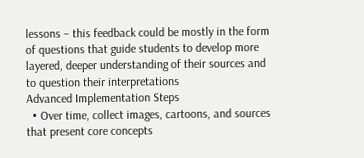lessons – this feedback could be mostly in the form of questions that guide students to develop more layered, deeper understanding of their sources and to question their interpretations
Advanced Implementation Steps
  • Over time, collect images, cartoons, and sources that present core concepts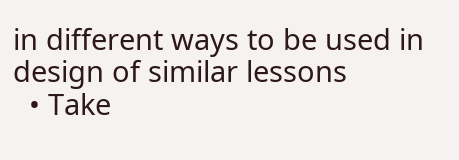in different ways to be used in design of similar lessons
  • Take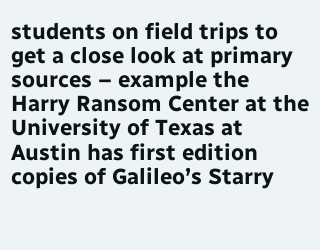students on field trips to get a close look at primary sources – example the Harry Ransom Center at the University of Texas at Austin has first edition copies of Galileo’s Starry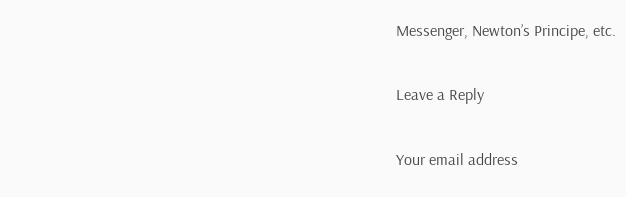Messenger, Newton’s Principe, etc.

Leave a Reply

Your email address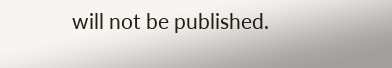will not be published.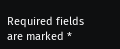Required fields are marked *